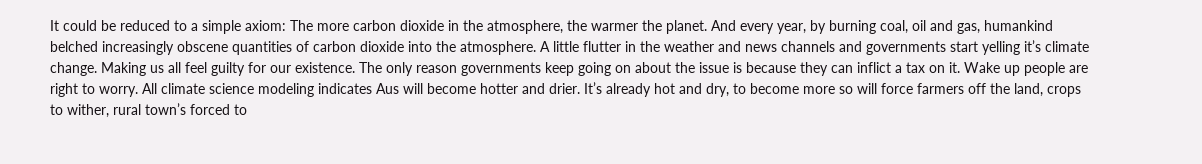It could be reduced to a simple axiom: The more carbon dioxide in the atmosphere, the warmer the planet. And every year, by burning coal, oil and gas, humankind belched increasingly obscene quantities of carbon dioxide into the atmosphere. A little flutter in the weather and news channels and governments start yelling it’s climate change. Making us all feel guilty for our existence. The only reason governments keep going on about the issue is because they can inflict a tax on it. Wake up people are right to worry. All climate science modeling indicates Aus will become hotter and drier. It’s already hot and dry, to become more so will force farmers off the land, crops to wither, rural town’s forced to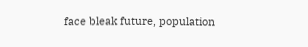face bleak future, population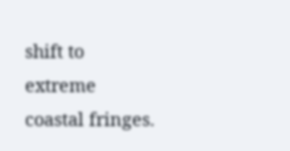shift to extreme coastal fringes.